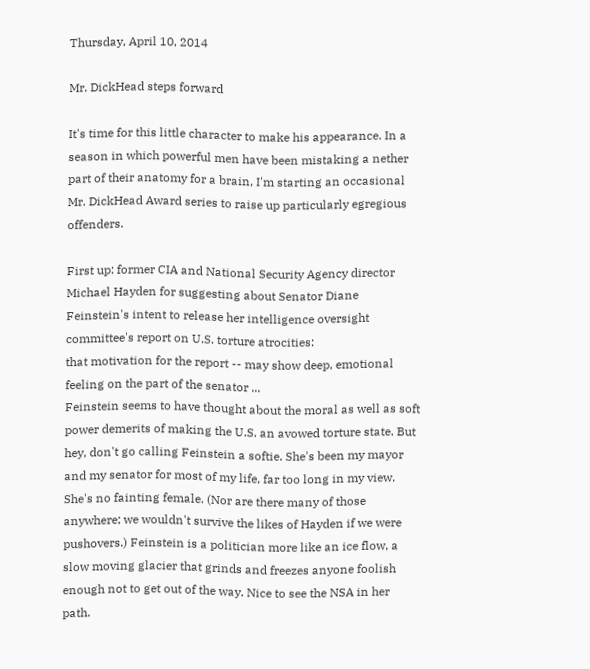Thursday, April 10, 2014

Mr. DickHead steps forward

It's time for this little character to make his appearance. In a season in which powerful men have been mistaking a nether part of their anatomy for a brain, I'm starting an occasional Mr. DickHead Award series to raise up particularly egregious offenders.

First up: former CIA and National Security Agency director Michael Hayden for suggesting about Senator Diane Feinstein's intent to release her intelligence oversight committee's report on U.S. torture atrocities:
that motivation for the report -- may show deep, emotional feeling on the part of the senator ...
Feinstein seems to have thought about the moral as well as soft power demerits of making the U.S. an avowed torture state. But hey, don't go calling Feinstein a softie. She's been my mayor and my senator for most of my life, far too long in my view. She's no fainting female. (Nor are there many of those anywhere; we wouldn't survive the likes of Hayden if we were pushovers.) Feinstein is a politician more like an ice flow, a slow moving glacier that grinds and freezes anyone foolish enough not to get out of the way. Nice to see the NSA in her path.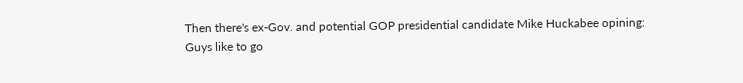Then there's ex-Gov. and potential GOP presidential candidate Mike Huckabee opining:
Guys like to go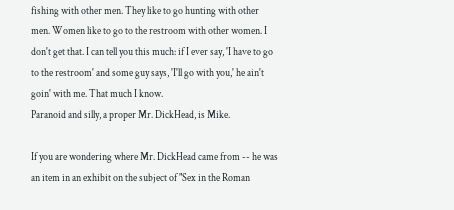fishing with other men. They like to go hunting with other men. Women like to go to the restroom with other women. I don't get that. I can tell you this much: if I ever say, 'I have to go to the restroom' and some guy says, 'I'll go with you,' he ain't goin' with me. That much I know.
Paranoid and silly, a proper Mr. DickHead, is Mike.

If you are wondering where Mr. DickHead came from -- he was an item in an exhibit on the subject of "Sex in the Roman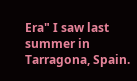Era" I saw last summer in Tarragona, Spain.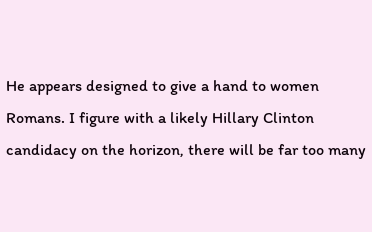He appears designed to give a hand to women Romans. I figure with a likely Hillary Clinton candidacy on the horizon, there will be far too many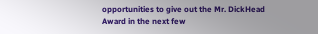opportunities to give out the Mr. DickHead Award in the next few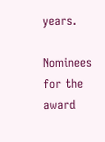years.

Nominees for the award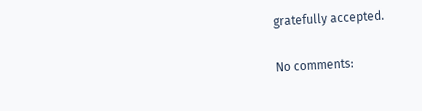gratefully accepted.

No comments: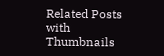Related Posts with Thumbnails